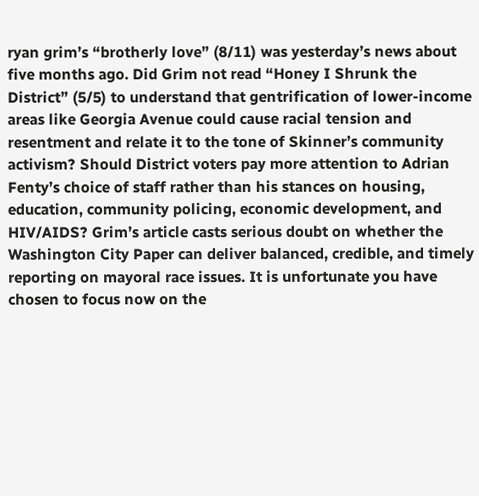ryan grim’s “brotherly love” (8/11) was yesterday’s news about five months ago. Did Grim not read “Honey I Shrunk the District” (5/5) to understand that gentrification of lower-income areas like Georgia Avenue could cause racial tension and resentment and relate it to the tone of Skinner’s community activism? Should District voters pay more attention to Adrian Fenty’s choice of staff rather than his stances on housing, education, community policing, economic development, and HIV/AIDS? Grim’s article casts serious doubt on whether the Washington City Paper can deliver balanced, credible, and timely reporting on mayoral race issues. It is unfortunate you have chosen to focus now on the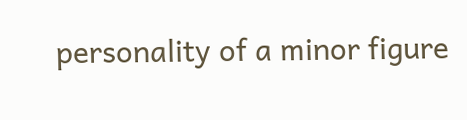personality of a minor figure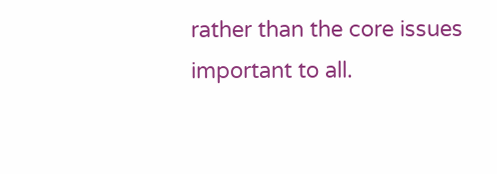rather than the core issues important to all.